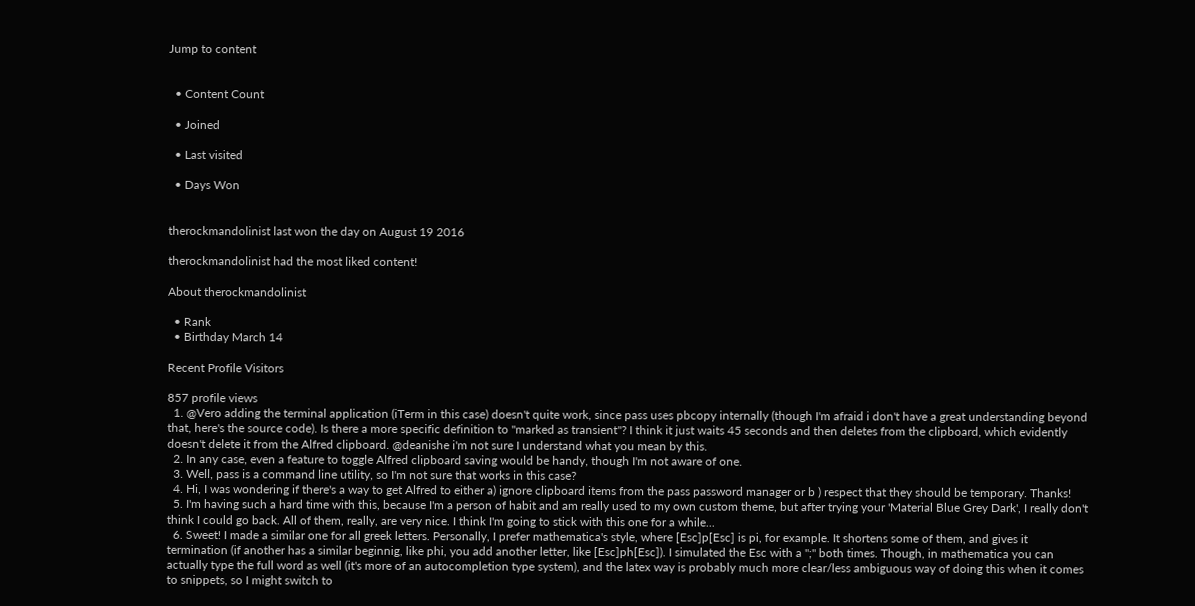Jump to content


  • Content Count

  • Joined

  • Last visited

  • Days Won


therockmandolinist last won the day on August 19 2016

therockmandolinist had the most liked content!

About therockmandolinist

  • Rank
  • Birthday March 14

Recent Profile Visitors

857 profile views
  1. @Vero adding the terminal application (iTerm in this case) doesn't quite work, since pass uses pbcopy internally (though I'm afraid i don't have a great understanding beyond that, here's the source code). Is there a more specific definition to "marked as transient"? I think it just waits 45 seconds and then deletes from the clipboard, which evidently doesn't delete it from the Alfred clipboard. @deanishe i'm not sure I understand what you mean by this.
  2. In any case, even a feature to toggle Alfred clipboard saving would be handy, though I'm not aware of one.
  3. Well, pass is a command line utility, so I'm not sure that works in this case?
  4. Hi, I was wondering if there's a way to get Alfred to either a) ignore clipboard items from the pass password manager or b ) respect that they should be temporary. Thanks!
  5. I'm having such a hard time with this, because I'm a person of habit and am really used to my own custom theme, but after trying your 'Material Blue Grey Dark', I really don't think I could go back. All of them, really, are very nice. I think I'm going to stick with this one for a while...
  6. Sweet! I made a similar one for all greek letters. Personally, I prefer mathematica's style, where [Esc]p[Esc] is pi, for example. It shortens some of them, and gives it termination (if another has a similar beginnig, like phi, you add another letter, like [Esc]ph[Esc]). I simulated the Esc with a ";" both times. Though, in mathematica you can actually type the full word as well (it's more of an autocompletion type system), and the latex way is probably much more clear/less ambiguous way of doing this when it comes to snippets, so I might switch to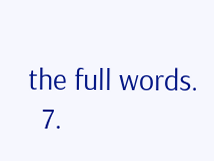the full words.
  7.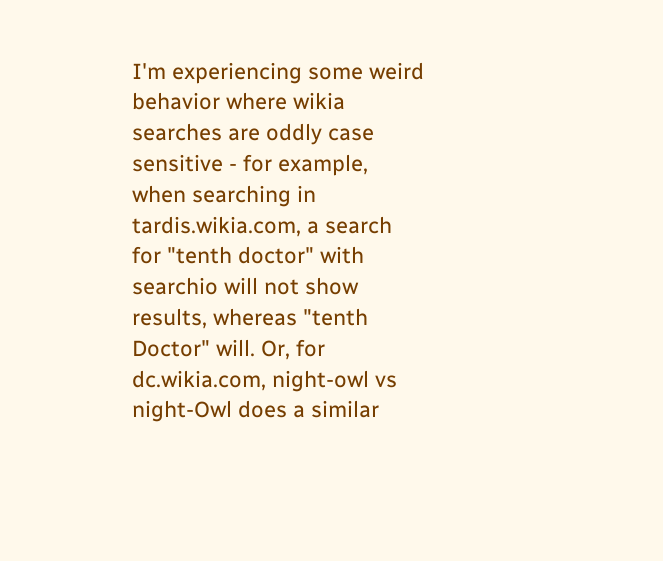I'm experiencing some weird behavior where wikia searches are oddly case sensitive - for example, when searching in tardis.wikia.com, a search for "tenth doctor" with searchio will not show results, whereas "tenth Doctor" will. Or, for dc.wikia.com, night-owl vs night-Owl does a similar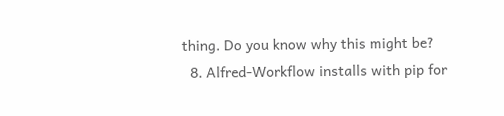thing. Do you know why this might be?
  8. Alfred-Workflow installs with pip for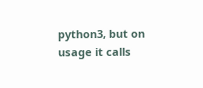python3, but on usage it calls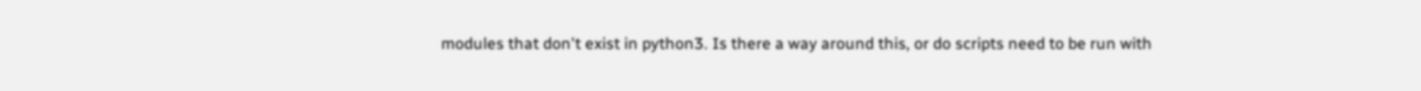modules that don't exist in python3. Is there a way around this, or do scripts need to be run with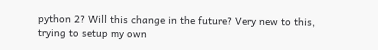python 2? Will this change in the future? Very new to this, trying to setup my own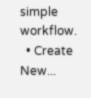simple workflow.
  • Create New...